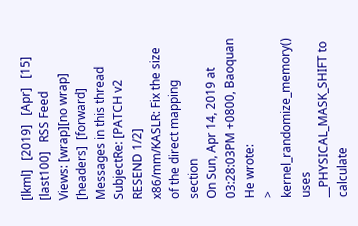[lkml]   [2019]   [Apr]   [15]   [last100]   RSS Feed
Views: [wrap][no wrap]   [headers]  [forward]
Messages in this thread
SubjectRe: [PATCH v2 RESEND 1/2] x86/mm/KASLR: Fix the size of the direct mapping section
On Sun, Apr 14, 2019 at 03:28:03PM +0800, Baoquan He wrote:
> kernel_randomize_memory() uses __PHYSICAL_MASK_SHIFT to calculate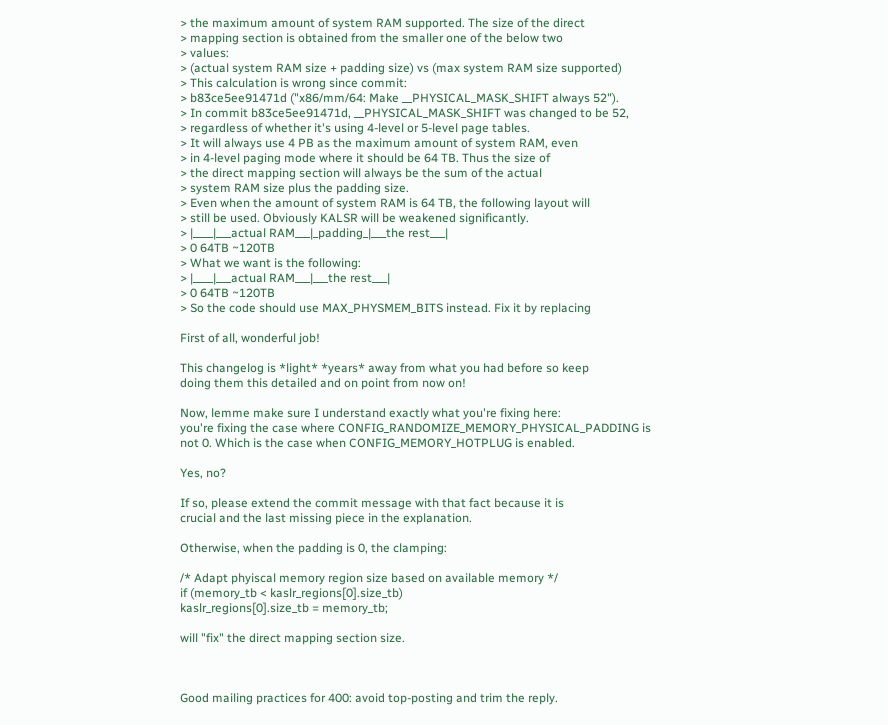> the maximum amount of system RAM supported. The size of the direct
> mapping section is obtained from the smaller one of the below two
> values:
> (actual system RAM size + padding size) vs (max system RAM size supported)
> This calculation is wrong since commit:
> b83ce5ee91471d ("x86/mm/64: Make __PHYSICAL_MASK_SHIFT always 52").
> In commit b83ce5ee91471d, __PHYSICAL_MASK_SHIFT was changed to be 52,
> regardless of whether it's using 4-level or 5-level page tables.
> It will always use 4 PB as the maximum amount of system RAM, even
> in 4-level paging mode where it should be 64 TB. Thus the size of
> the direct mapping section will always be the sum of the actual
> system RAM size plus the padding size.
> Even when the amount of system RAM is 64 TB, the following layout will
> still be used. Obviously KALSR will be weakened significantly.
> |____|___actual RAM___|_padding_|___the rest___|
> 0 64TB ~120TB
> What we want is the following:
> |____|___actual RAM___|___the rest___|
> 0 64TB ~120TB
> So the code should use MAX_PHYSMEM_BITS instead. Fix it by replacing

First of all, wonderful job!

This changelog is *light* *years* away from what you had before so keep
doing them this detailed and on point from now on!

Now, lemme make sure I understand exactly what you're fixing here:
you're fixing the case where CONFIG_RANDOMIZE_MEMORY_PHYSICAL_PADDING is
not 0. Which is the case when CONFIG_MEMORY_HOTPLUG is enabled.

Yes, no?

If so, please extend the commit message with that fact because it is
crucial and the last missing piece in the explanation.

Otherwise, when the padding is 0, the clamping:

/* Adapt phyiscal memory region size based on available memory */
if (memory_tb < kaslr_regions[0].size_tb)
kaslr_regions[0].size_tb = memory_tb;

will "fix" the direct mapping section size.



Good mailing practices for 400: avoid top-posting and trim the reply.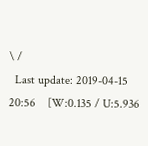\ /
  Last update: 2019-04-15 20:56    [W:0.135 / U:5.936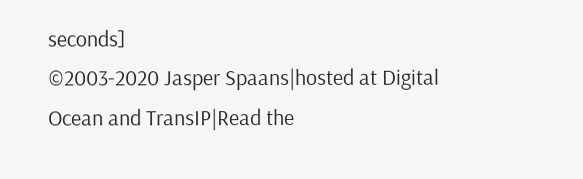seconds]
©2003-2020 Jasper Spaans|hosted at Digital Ocean and TransIP|Read the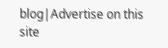blog|Advertise on this site